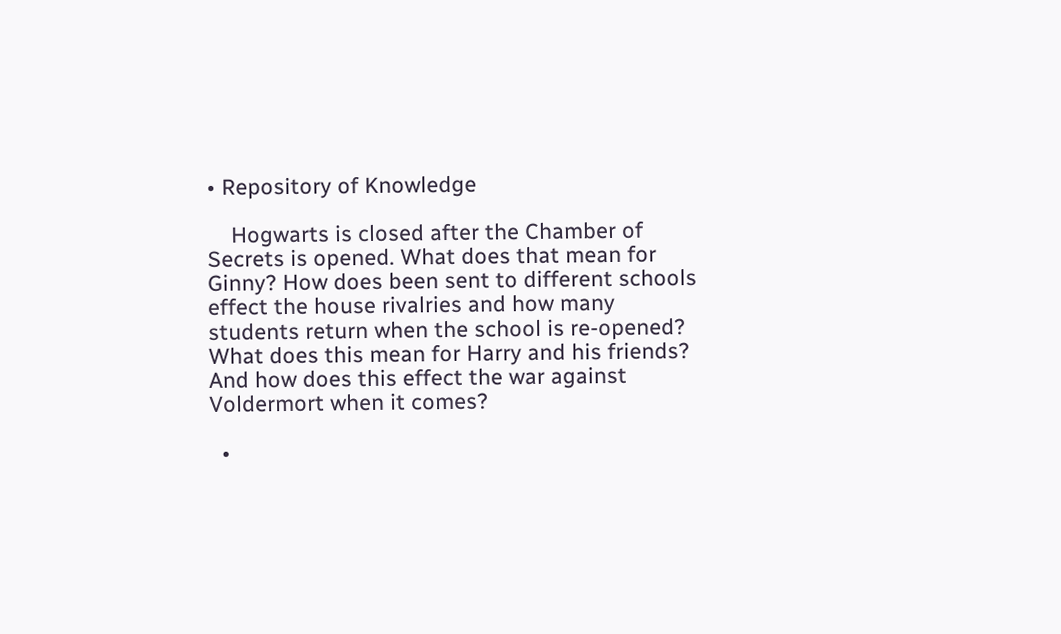• Repository of Knowledge

    Hogwarts is closed after the Chamber of Secrets is opened. What does that mean for Ginny? How does been sent to different schools effect the house rivalries and how many students return when the school is re-opened? What does this mean for Harry and his friends? And how does this effect the war against Voldermort when it comes?

  •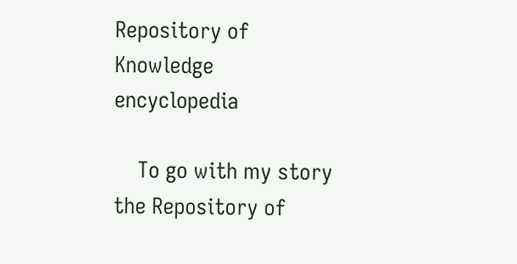Repository of Knowledge encyclopedia

    To go with my story the Repository of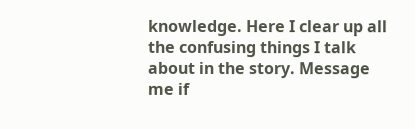knowledge. Here I clear up all the confusing things I talk about in the story. Message me if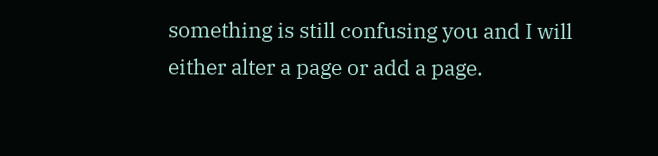something is still confusing you and I will either alter a page or add a page.